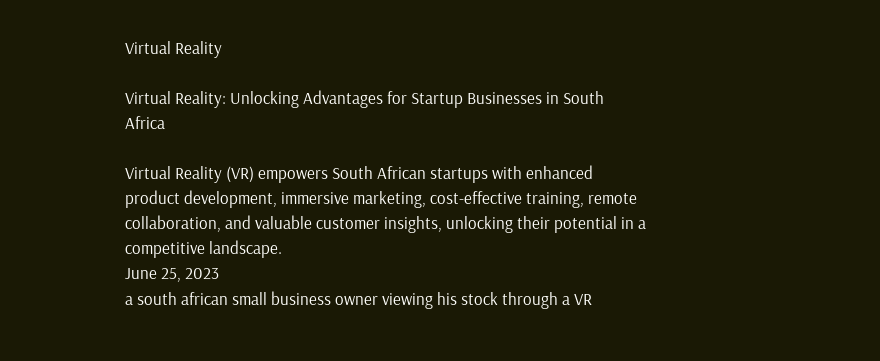Virtual Reality

Virtual Reality: Unlocking Advantages for Startup Businesses in South Africa

Virtual Reality (VR) empowers South African startups with enhanced product development, immersive marketing, cost-effective training, remote collaboration, and valuable customer insights, unlocking their potential in a competitive landscape.
June 25, 2023
a south african small business owner viewing his stock through a VR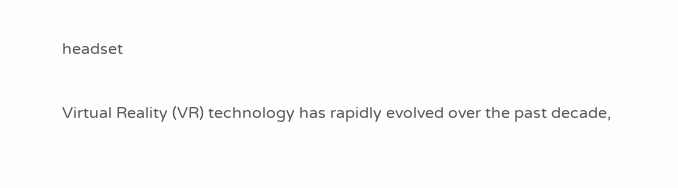headset

Virtual Reality (VR) technology has rapidly evolved over the past decade,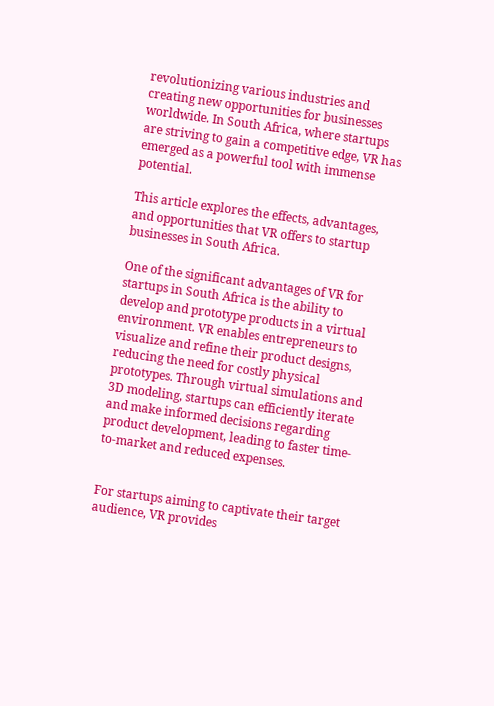revolutionizing various industries and creating new opportunities for businesses worldwide. In South Africa, where startups are striving to gain a competitive edge, VR has emerged as a powerful tool with immense potential.

This article explores the effects, advantages, and opportunities that VR offers to startup businesses in South Africa.

One of the significant advantages of VR for startups in South Africa is the ability to develop and prototype products in a virtual environment. VR enables entrepreneurs to visualize and refine their product designs, reducing the need for costly physical prototypes. Through virtual simulations and 3D modeling, startups can efficiently iterate and make informed decisions regarding product development, leading to faster time-to-market and reduced expenses.


For startups aiming to captivate their target audience, VR provides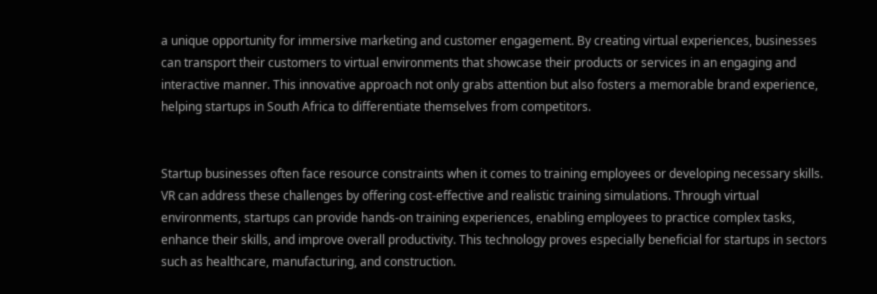a unique opportunity for immersive marketing and customer engagement. By creating virtual experiences, businesses can transport their customers to virtual environments that showcase their products or services in an engaging and interactive manner. This innovative approach not only grabs attention but also fosters a memorable brand experience, helping startups in South Africa to differentiate themselves from competitors.


Startup businesses often face resource constraints when it comes to training employees or developing necessary skills. VR can address these challenges by offering cost-effective and realistic training simulations. Through virtual environments, startups can provide hands-on training experiences, enabling employees to practice complex tasks, enhance their skills, and improve overall productivity. This technology proves especially beneficial for startups in sectors such as healthcare, manufacturing, and construction.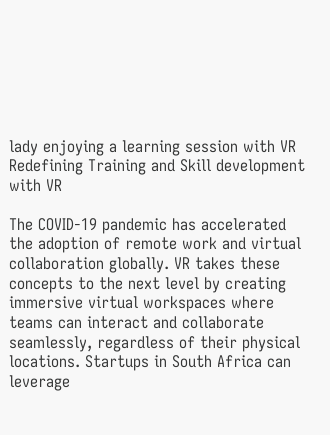lady enjoying a learning session with VR
Redefining Training and Skill development with VR

The COVID-19 pandemic has accelerated the adoption of remote work and virtual collaboration globally. VR takes these concepts to the next level by creating immersive virtual workspaces where teams can interact and collaborate seamlessly, regardless of their physical locations. Startups in South Africa can leverage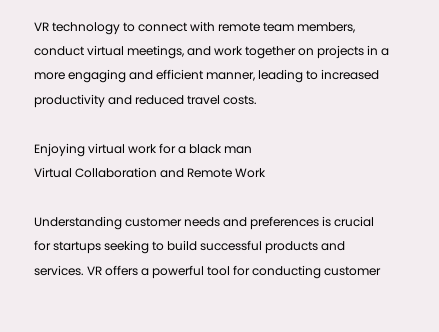VR technology to connect with remote team members, conduct virtual meetings, and work together on projects in a more engaging and efficient manner, leading to increased productivity and reduced travel costs.

Enjoying virtual work for a black man
Virtual Collaboration and Remote Work

Understanding customer needs and preferences is crucial for startups seeking to build successful products and services. VR offers a powerful tool for conducting customer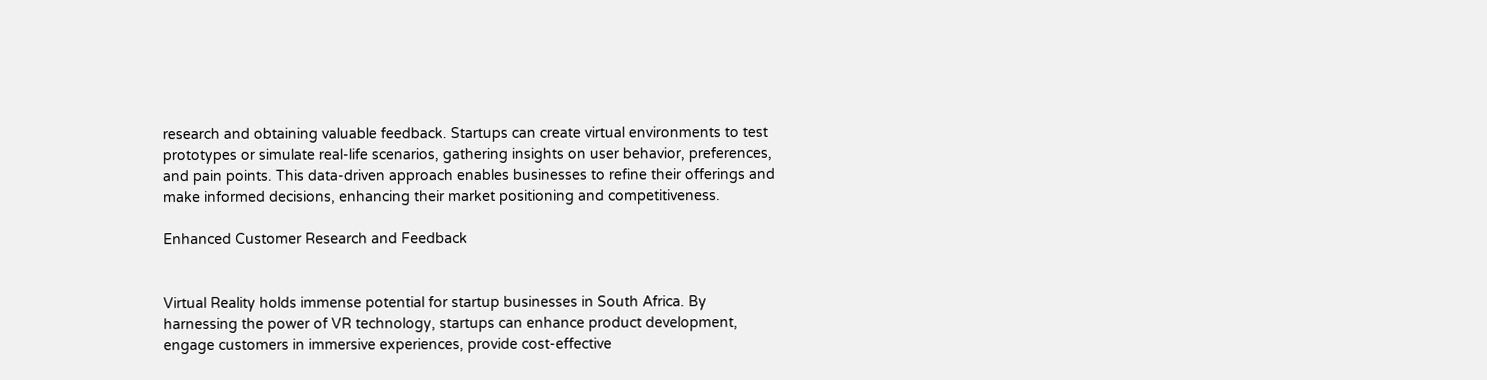research and obtaining valuable feedback. Startups can create virtual environments to test prototypes or simulate real-life scenarios, gathering insights on user behavior, preferences, and pain points. This data-driven approach enables businesses to refine their offerings and make informed decisions, enhancing their market positioning and competitiveness.

Enhanced Customer Research and Feedback


Virtual Reality holds immense potential for startup businesses in South Africa. By harnessing the power of VR technology, startups can enhance product development, engage customers in immersive experiences, provide cost-effective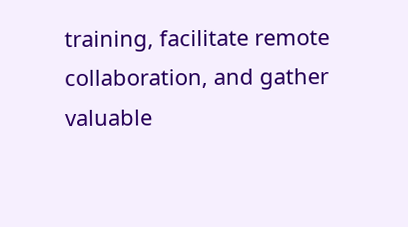training, facilitate remote collaboration, and gather valuable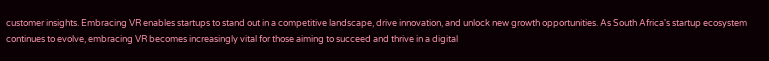customer insights. Embracing VR enables startups to stand out in a competitive landscape, drive innovation, and unlock new growth opportunities. As South Africa's startup ecosystem continues to evolve, embracing VR becomes increasingly vital for those aiming to succeed and thrive in a digital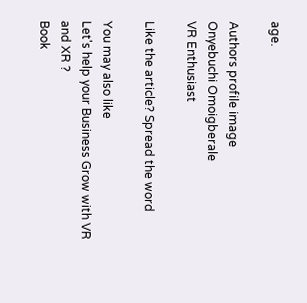age.

Authors profile image
Onyebuchi Omoigberale
VR Enthusiast

Like the article? Spread the word

You may also like
Let's help your Business Grow with VR and XR ?
Book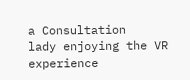a Consultation
lady enjoying the VR experience